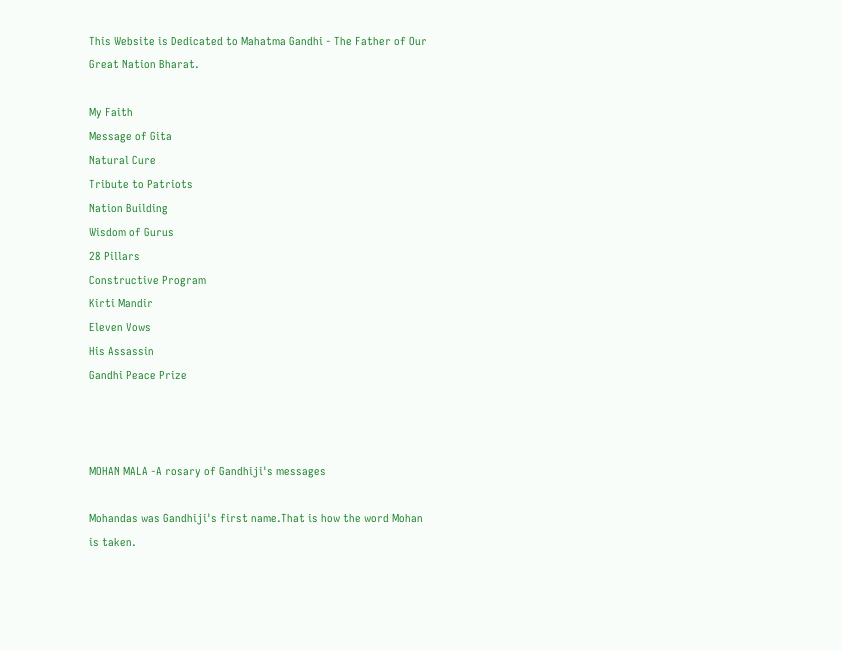This Website is Dedicated to Mahatma Gandhi - The Father of Our Great Nation Bharat.

My Faith
Message of Gita
Natural Cure
Tribute to Patriots
Nation Building
Wisdom of Gurus
28 Pillars
Constructive Program
Kirti Mandir
Eleven Vows
His Assassin
Gandhi Peace Prize



MOHAN MALA -A rosary of Gandhiji's messages

Mohandas was Gandhiji's first name.That is how the word Mohan is taken.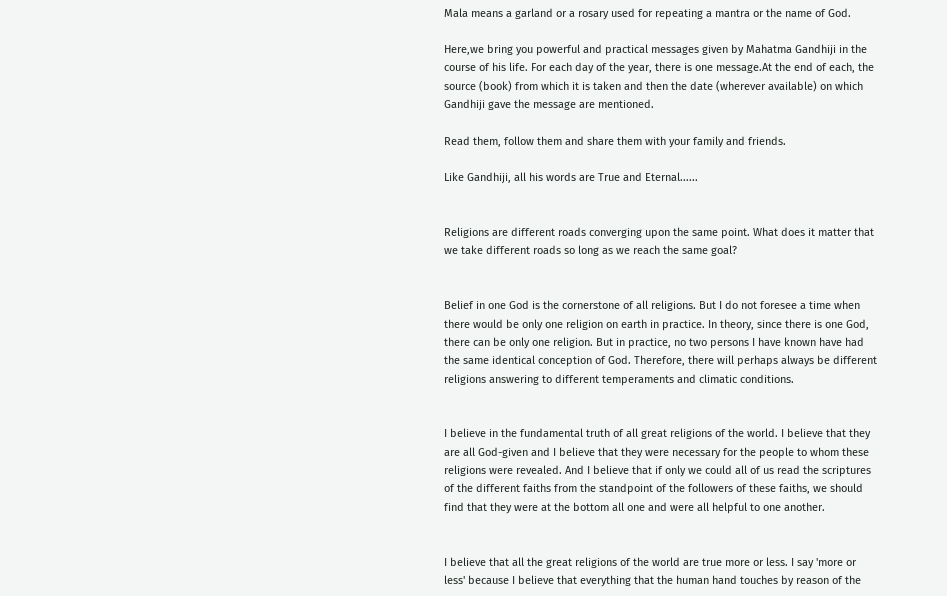Mala means a garland or a rosary used for repeating a mantra or the name of God.

Here,we bring you powerful and practical messages given by Mahatma Gandhiji in the course of his life. For each day of the year, there is one message.At the end of each, the source (book) from which it is taken and then the date (wherever available) on which Gandhiji gave the message are mentioned.

Read them, follow them and share them with your family and friends.

Like Gandhiji, all his words are True and Eternal......


Religions are different roads converging upon the same point. What does it matter that we take different roads so long as we reach the same goal?


Belief in one God is the cornerstone of all religions. But I do not foresee a time when there would be only one religion on earth in practice. In theory, since there is one God, there can be only one religion. But in practice, no two persons I have known have had the same identical conception of God. Therefore, there will perhaps always be different religions answering to different temperaments and climatic conditions.


I believe in the fundamental truth of all great religions of the world. I believe that they are all God-given and I believe that they were necessary for the people to whom these religions were revealed. And I believe that if only we could all of us read the scriptures of the different faiths from the standpoint of the followers of these faiths, we should find that they were at the bottom all one and were all helpful to one another.


I believe that all the great religions of the world are true more or less. I say 'more or less' because I believe that everything that the human hand touches by reason of the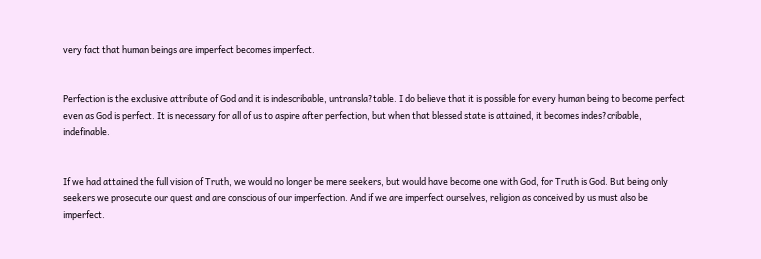very fact that human beings are imperfect becomes imperfect.


Perfection is the exclusive attribute of God and it is indescribable, untransla?table. I do believe that it is possible for every human being to become perfect even as God is perfect. It is necessary for all of us to aspire after perfection, but when that blessed state is attained, it becomes indes?cribable, indefinable.


If we had attained the full vision of Truth, we would no longer be mere seekers, but would have become one with God, for Truth is God. But being only seekers we prosecute our quest and are conscious of our imperfection. And if we are imperfect ourselves, religion as conceived by us must also be imperfect.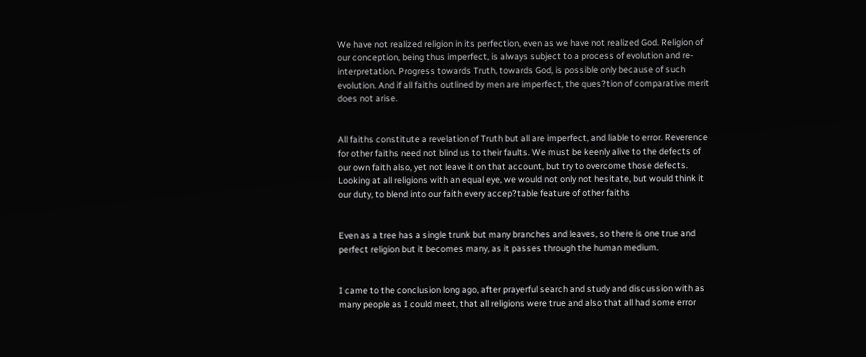We have not realized religion in its perfection, even as we have not realized God. Religion of our conception, being thus imperfect, is always subject to a process of evolution and re-interpretation. Progress towards Truth, towards God, is possible only because of such evolution. And if all faiths outlined by men are imperfect, the ques?tion of comparative merit does not arise.


All faiths constitute a revelation of Truth but all are imperfect, and liable to error. Reverence for other faiths need not blind us to their faults. We must be keenly alive to the defects of our own faith also, yet not leave it on that account, but try to overcome those defects. Looking at all religions with an equal eye, we would not only not hesitate, but would think it our duty, to blend into our faith every accep?table feature of other faiths


Even as a tree has a single trunk but many branches and leaves, so there is one true and perfect religion but it becomes many, as it passes through the human medium.


I came to the conclusion long ago, after prayerful search and study and discussion with as many people as I could meet, that all religions were true and also that all had some error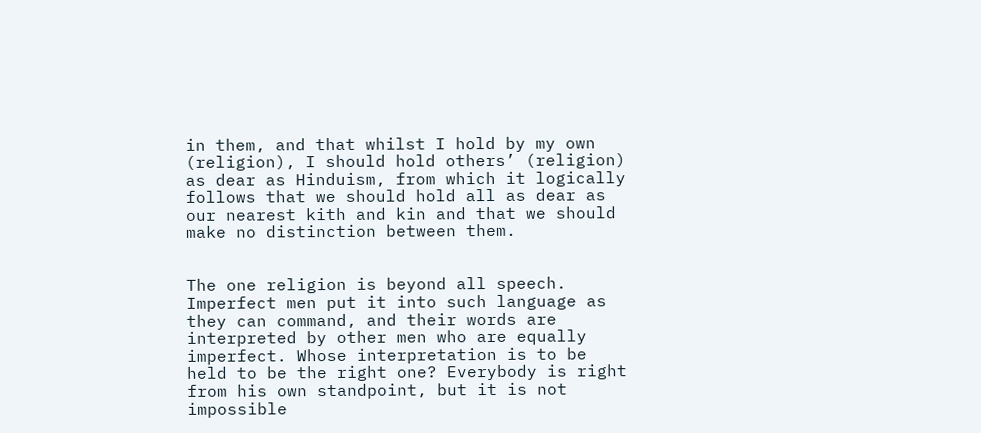in them, and that whilst I hold by my own (religion), I should hold others’ (religion) as dear as Hinduism, from which it logically follows that we should hold all as dear as our nearest kith and kin and that we should make no distinction between them.


The one religion is beyond all speech. Imperfect men put it into such language as they can command, and their words are interpreted by other men who are equally imperfect. Whose interpretation is to be held to be the right one? Everybody is right from his own standpoint, but it is not impossible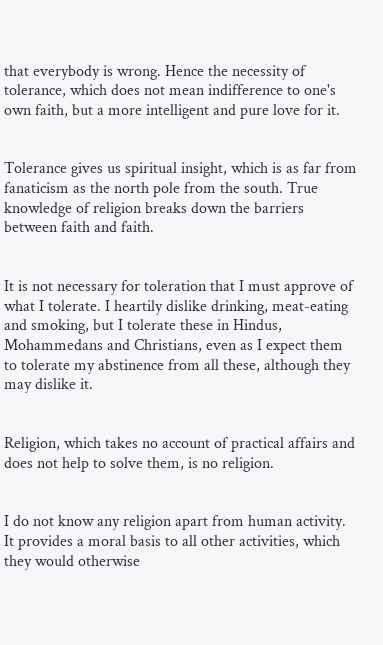that everybody is wrong. Hence the necessity of tolerance, which does not mean indifference to one's own faith, but a more intelligent and pure love for it.


Tolerance gives us spiritual insight, which is as far from fanaticism as the north pole from the south. True knowledge of religion breaks down the barriers between faith and faith.


It is not necessary for toleration that I must approve of what I tolerate. I heartily dislike drinking, meat-eating and smoking, but I tolerate these in Hindus, Mohammedans and Christians, even as I expect them to tolerate my abstinence from all these, although they may dislike it.


Religion, which takes no account of practical affairs and does not help to solve them, is no religion.


I do not know any religion apart from human activity. It provides a moral basis to all other activities, which they would otherwise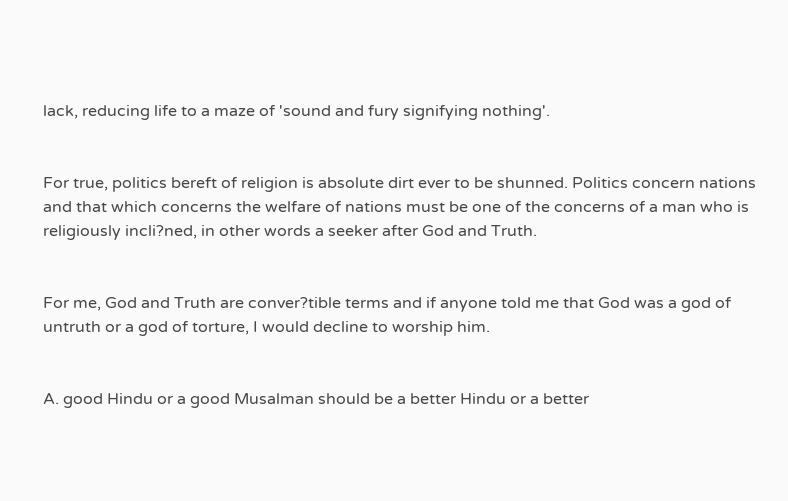lack, reducing life to a maze of 'sound and fury signifying nothing'.


For true, politics bereft of religion is absolute dirt ever to be shunned. Politics concern nations and that which concerns the welfare of nations must be one of the concerns of a man who is religiously incli?ned, in other words a seeker after God and Truth.


For me, God and Truth are conver?tible terms and if anyone told me that God was a god of untruth or a god of torture, I would decline to worship him.


A. good Hindu or a good Musalman should be a better Hindu or a better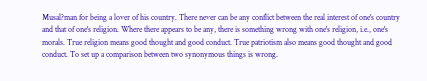Musal?man for being a lover of his country. There never can be any conflict between the real interest of one's country and that of one's religion. Where there appears to be any, there is something wrong with one's religion, i.e., one's morals. True religion means good thought and good conduct. True patriotism also means good thought and good conduct. To set up a comparison between two synonymous things is wrong.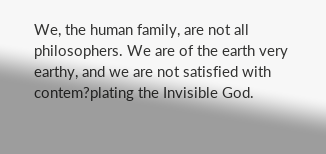We, the human family, are not all philosophers. We are of the earth very earthy, and we are not satisfied with contem?plating the Invisible God.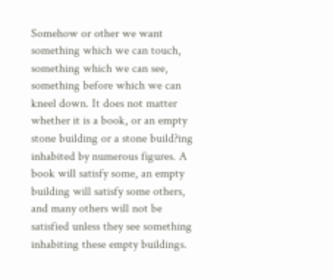Somehow or other we want something which we can touch, something which we can see, something before which we can kneel down. It does not matter whether it is a book, or an empty stone building or a stone build?ing inhabited by numerous figures. A book will satisfy some, an empty building will satisfy some others, and many others will not be satisfied unless they see something inhabiting these empty buildings.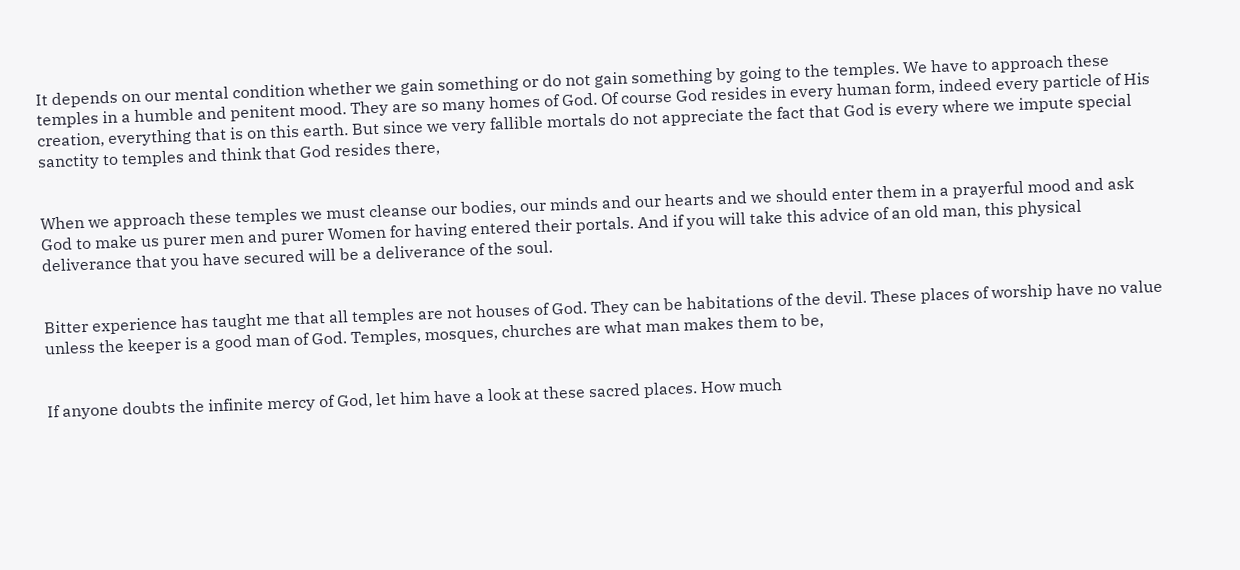It depends on our mental condition whether we gain something or do not gain something by going to the temples. We have to approach these temples in a humble and penitent mood. They are so many homes of God. Of course God resides in every human form, indeed every particle of His creation, everything that is on this earth. But since we very fallible mortals do not appreciate the fact that God is every where we impute special sanctity to temples and think that God resides there,


When we approach these temples we must cleanse our bodies, our minds and our hearts and we should enter them in a prayerful mood and ask God to make us purer men and purer Women for having entered their portals. And if you will take this advice of an old man, this physical deliverance that you have secured will be a deliverance of the soul.


Bitter experience has taught me that all temples are not houses of God. They can be habitations of the devil. These places of worship have no value unless the keeper is a good man of God. Temples, mosques, churches are what man makes them to be,


If anyone doubts the infinite mercy of God, let him have a look at these sacred places. How much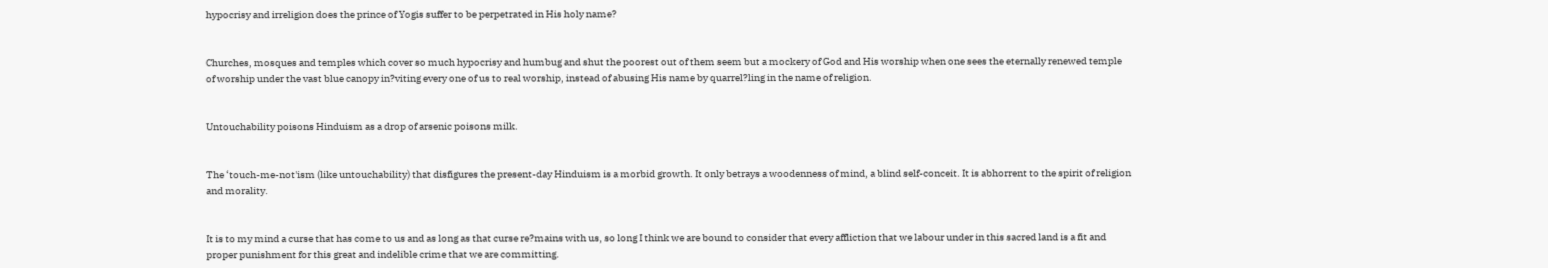hypocrisy and irreligion does the prince of Yogis suffer to be perpetrated in His holy name?


Churches, mosques and temples which cover so much hypocrisy and humbug and shut the poorest out of them seem but a mockery of God and His worship when one sees the eternally renewed temple of worship under the vast blue canopy in?viting every one of us to real worship, instead of abusing His name by quarrel?ling in the name of religion.


Untouchability poisons Hinduism as a drop of arsenic poisons milk.


The ‘touch-me-not'ism (like untouchability) that disfigures the present-day Hinduism is a morbid growth. It only betrays a woodenness of mind, a blind self-conceit. It is abhorrent to the spirit of religion and morality.


It is to my mind a curse that has come to us and as long as that curse re?mains with us, so long I think we are bound to consider that every affliction that we labour under in this sacred land is a fit and proper punishment for this great and indelible crime that we are committing.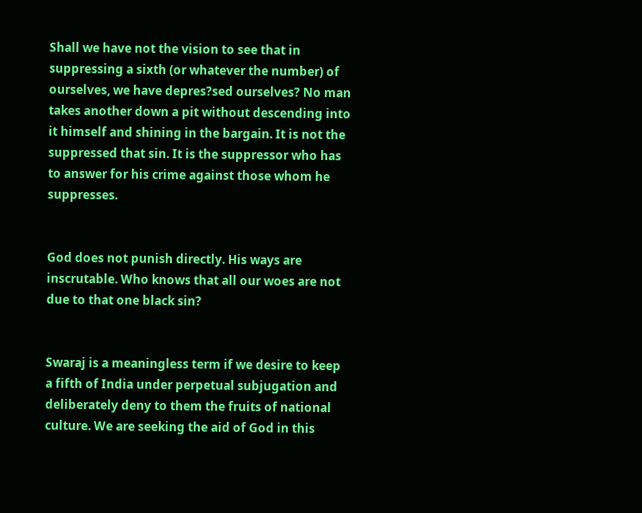Shall we have not the vision to see that in suppressing a sixth (or whatever the number) of ourselves, we have depres?sed ourselves? No man takes another down a pit without descending into it himself and shining in the bargain. It is not the suppressed that sin. It is the suppressor who has to answer for his crime against those whom he suppresses.


God does not punish directly. His ways are inscrutable. Who knows that all our woes are not due to that one black sin?


Swaraj is a meaningless term if we desire to keep a fifth of India under perpetual subjugation and deliberately deny to them the fruits of national culture. We are seeking the aid of God in this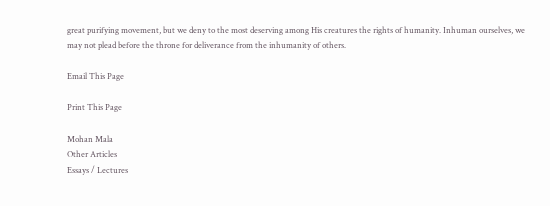great purifying movement, but we deny to the most deserving among His creatures the rights of humanity. Inhuman ourselves, we may not plead before the throne for deliverance from the inhumanity of others.

Email This Page

Print This Page

Mohan Mala
Other Articles
Essays / Lectures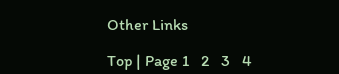Other Links

Top | Page 1   2   3   4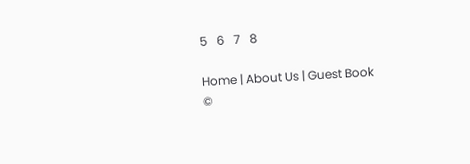5   6   7   8

Home | About Us | Guest Book
©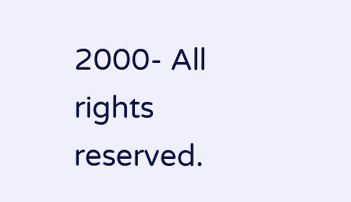2000- All rights reserved.